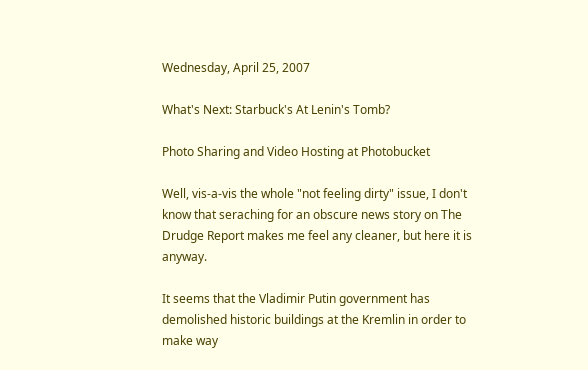Wednesday, April 25, 2007

What's Next: Starbuck's At Lenin's Tomb?

Photo Sharing and Video Hosting at Photobucket

Well, vis-a-vis the whole "not feeling dirty" issue, I don't know that seraching for an obscure news story on The Drudge Report makes me feel any cleaner, but here it is anyway.

It seems that the Vladimir Putin government has demolished historic buildings at the Kremlin in order to make way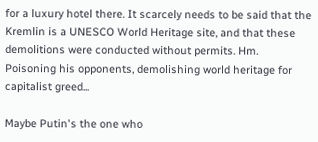for a luxury hotel there. It scarcely needs to be said that the Kremlin is a UNESCO World Heritage site, and that these demolitions were conducted without permits. Hm. Poisoning his opponents, demolishing world heritage for capitalist greed...

Maybe Putin's the one who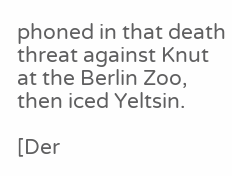phoned in that death threat against Knut at the Berlin Zoo, then iced Yeltsin.

[Der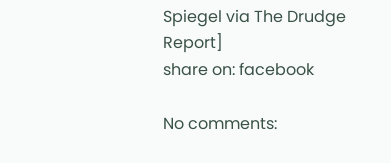Spiegel via The Drudge Report]
share on: facebook

No comments: